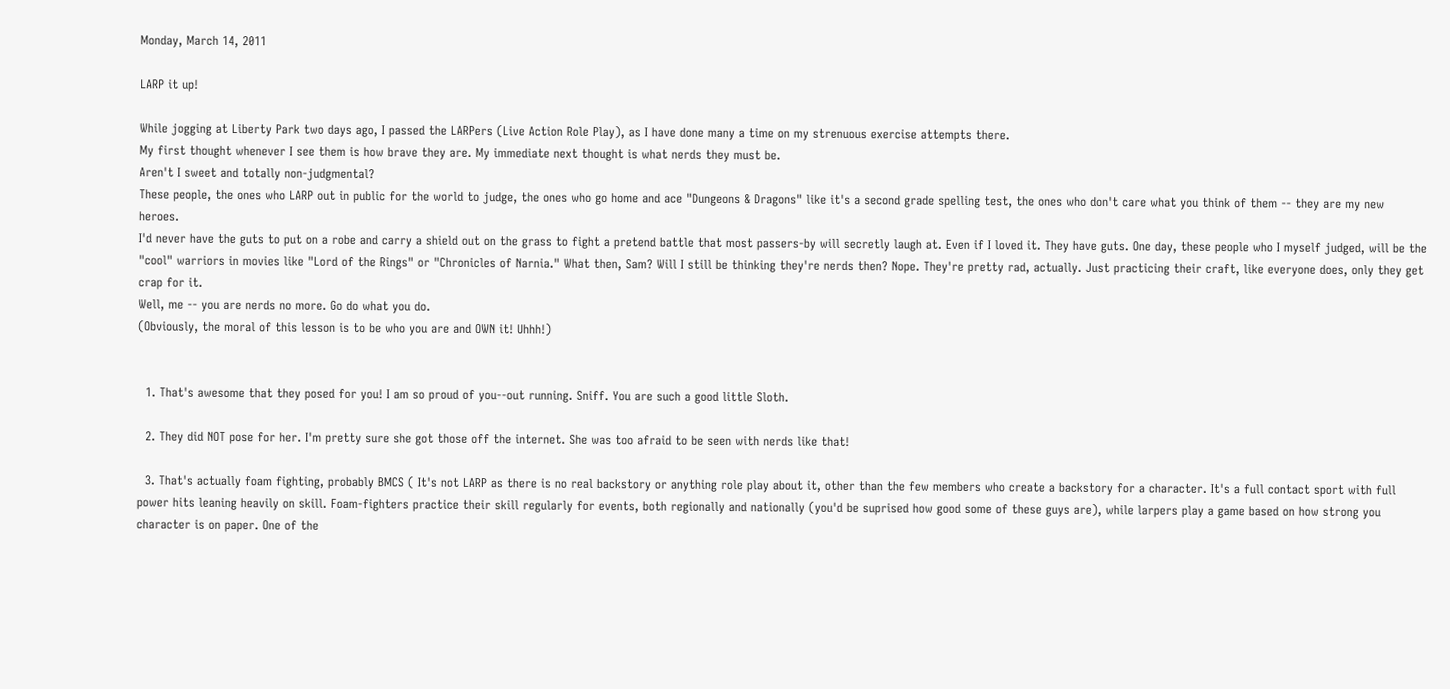Monday, March 14, 2011

LARP it up!

While jogging at Liberty Park two days ago, I passed the LARPers (Live Action Role Play), as I have done many a time on my strenuous exercise attempts there.
My first thought whenever I see them is how brave they are. My immediate next thought is what nerds they must be.
Aren't I sweet and totally non-judgmental?
These people, the ones who LARP out in public for the world to judge, the ones who go home and ace "Dungeons & Dragons" like it's a second grade spelling test, the ones who don't care what you think of them -- they are my new heroes.
I'd never have the guts to put on a robe and carry a shield out on the grass to fight a pretend battle that most passers-by will secretly laugh at. Even if I loved it. They have guts. One day, these people who I myself judged, will be the "cool" warriors in movies like "Lord of the Rings" or "Chronicles of Narnia." What then, Sam? Will I still be thinking they're nerds then? Nope. They're pretty rad, actually. Just practicing their craft, like everyone does, only they get crap for it.
Well, me -- you are nerds no more. Go do what you do.
(Obviously, the moral of this lesson is to be who you are and OWN it! Uhhh!)


  1. That's awesome that they posed for you! I am so proud of you--out running. Sniff. You are such a good little Sloth.

  2. They did NOT pose for her. I'm pretty sure she got those off the internet. She was too afraid to be seen with nerds like that!

  3. That's actually foam fighting, probably BMCS ( It's not LARP as there is no real backstory or anything role play about it, other than the few members who create a backstory for a character. It's a full contact sport with full power hits leaning heavily on skill. Foam-fighters practice their skill regularly for events, both regionally and nationally (you'd be suprised how good some of these guys are), while larpers play a game based on how strong you character is on paper. One of the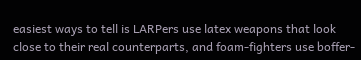easiest ways to tell is LARPers use latex weapons that look close to their real counterparts, and foam-fighters use boffer-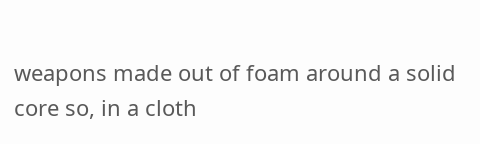weapons made out of foam around a solid core so, in a cloth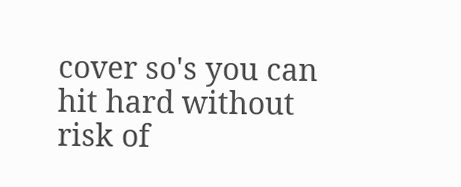cover so's you can hit hard without risk of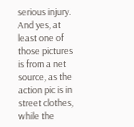serious injury. And yes, at least one of those pictures is from a net source, as the action pic is in street clothes, while the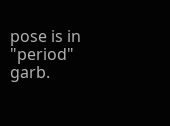pose is in "period" garb.